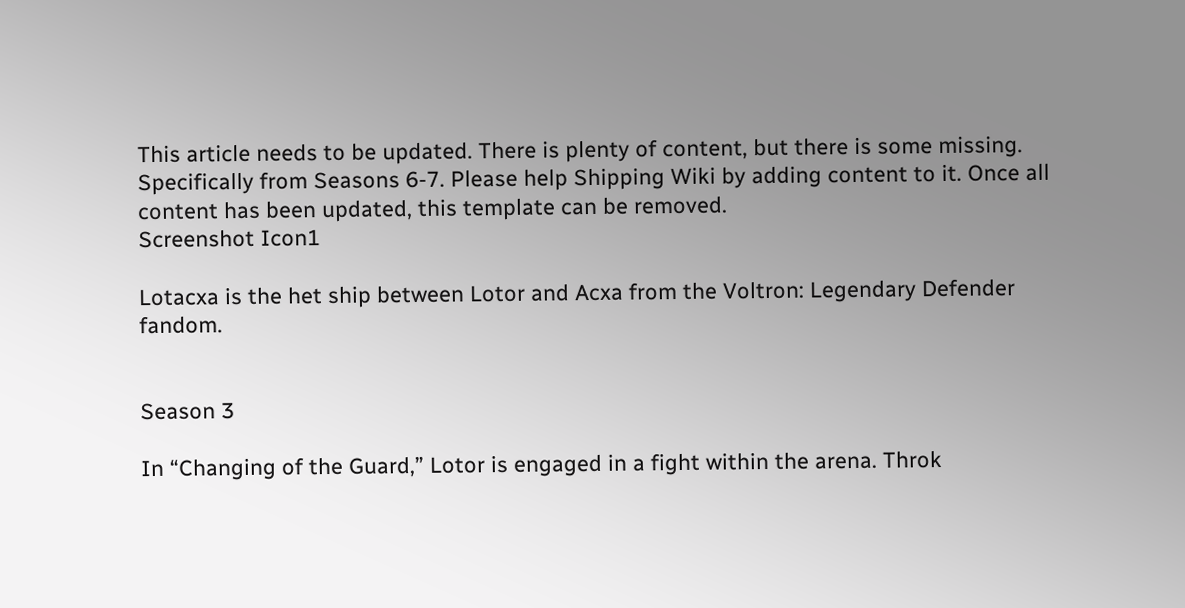This article needs to be updated. There is plenty of content, but there is some missing. Specifically from Seasons 6-7. Please help Shipping Wiki by adding content to it. Once all content has been updated, this template can be removed.
Screenshot Icon1

Lotacxa is the het ship between Lotor and Acxa from the Voltron: Legendary Defender fandom.


Season 3

In “Changing of the Guard,” Lotor is engaged in a fight within the arena. Throk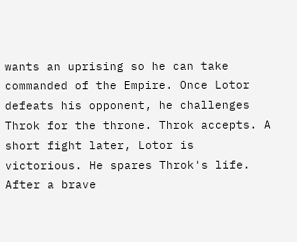wants an uprising so he can take commanded of the Empire. Once Lotor defeats his opponent, he challenges Throk for the throne. Throk accepts. A short fight later, Lotor is victorious. He spares Throk's life. After a brave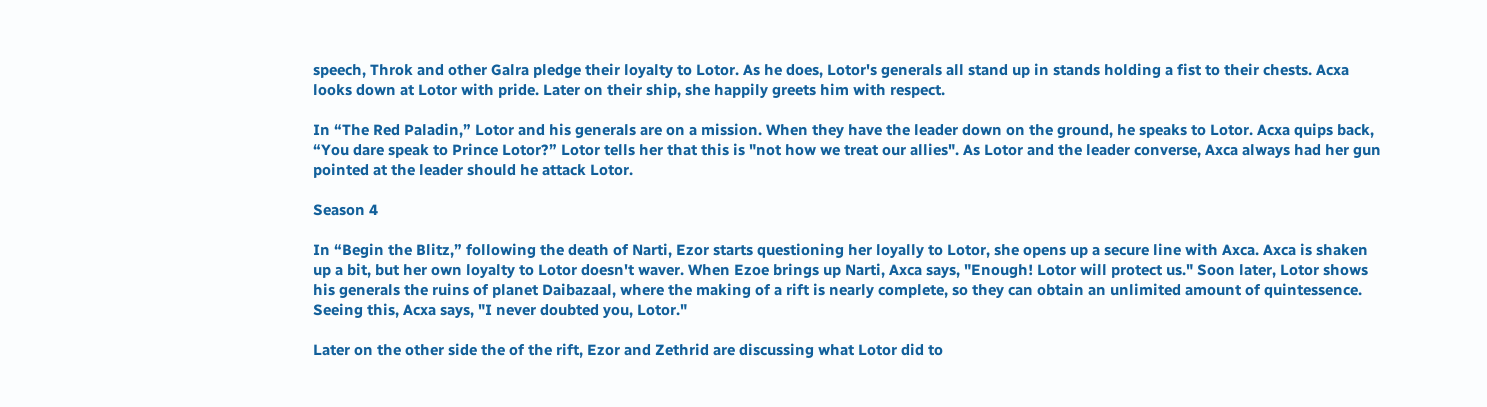speech, Throk and other Galra pledge their loyalty to Lotor. As he does, Lotor's generals all stand up in stands holding a fist to their chests. Acxa looks down at Lotor with pride. Later on their ship, she happily greets him with respect.

In “The Red Paladin,” Lotor and his generals are on a mission. When they have the leader down on the ground, he speaks to Lotor. Acxa quips back, “You dare speak to Prince Lotor?” Lotor tells her that this is "not how we treat our allies". As Lotor and the leader converse, Axca always had her gun pointed at the leader should he attack Lotor.

Season 4

In “Begin the Blitz,” following the death of Narti, Ezor starts questioning her loyally to Lotor, she opens up a secure line with Axca. Axca is shaken up a bit, but her own loyalty to Lotor doesn't waver. When Ezoe brings up Narti, Axca says, "Enough! Lotor will protect us." Soon later, Lotor shows his generals the ruins of planet Daibazaal, where the making of a rift is nearly complete, so they can obtain an unlimited amount of quintessence. Seeing this, Acxa says, "I never doubted you, Lotor."

Later on the other side the of the rift, Ezor and Zethrid are discussing what Lotor did to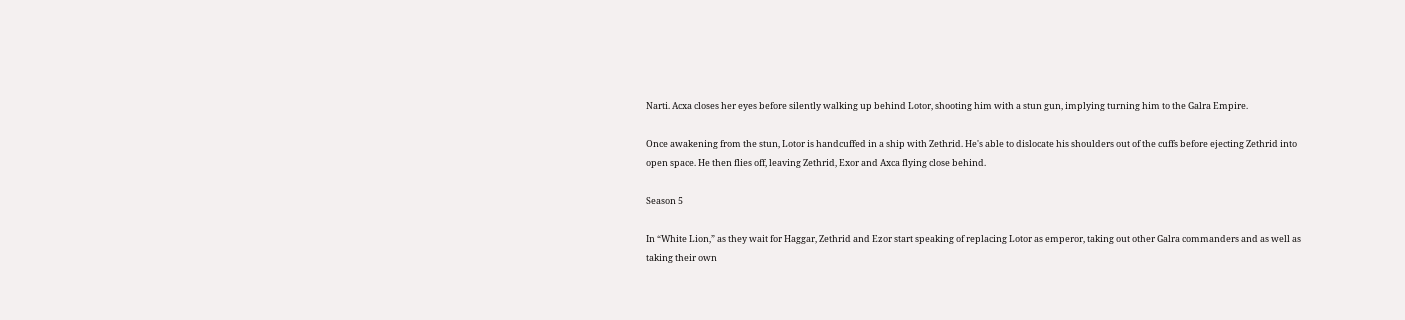Narti. Acxa closes her eyes before silently walking up behind Lotor, shooting him with a stun gun, implying turning him to the Galra Empire.

Once awakening from the stun, Lotor is handcuffed in a ship with Zethrid. He's able to dislocate his shoulders out of the cuffs before ejecting Zethrid into open space. He then flies off, leaving Zethrid, Exor and Axca flying close behind.

Season 5

In “White Lion,” as they wait for Haggar, Zethrid and Ezor start speaking of replacing Lotor as emperor, taking out other Galra commanders and as well as taking their own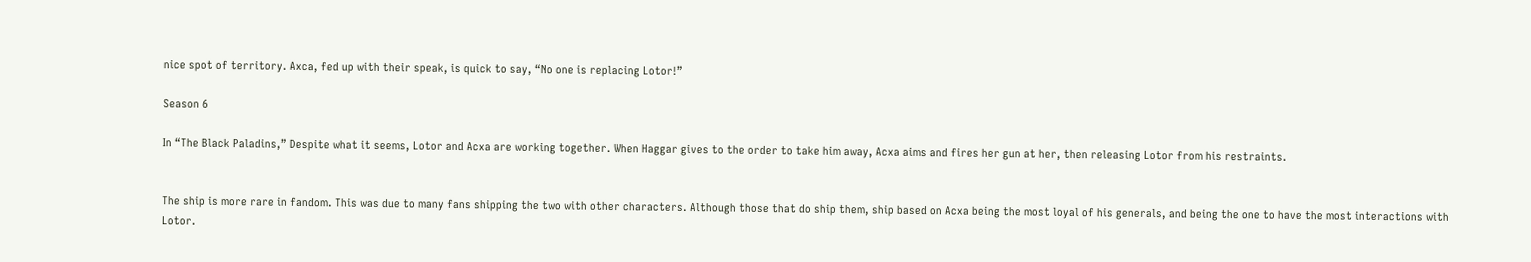nice spot of territory. Axca, fed up with their speak, is quick to say, “No one is replacing Lotor!”

Season 6

In “The Black Paladins,” Despite what it seems, Lotor and Acxa are working together. When Haggar gives to the order to take him away, Acxa aims and fires her gun at her, then releasing Lotor from his restraints.


The ship is more rare in fandom. This was due to many fans shipping the two with other characters. Although those that do ship them, ship based on Acxa being the most loyal of his generals, and being the one to have the most interactions with Lotor.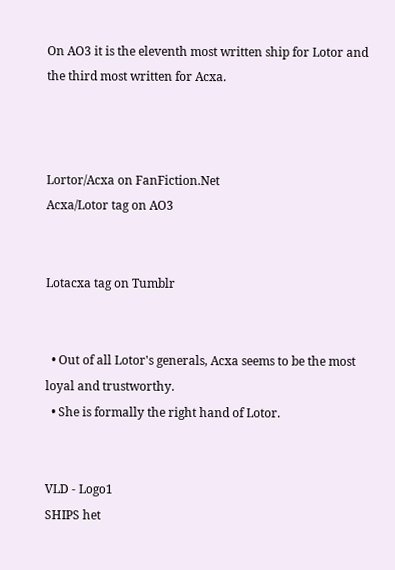On AO3 it is the eleventh most written ship for Lotor and the third most written for Acxa.



Lortor/Acxa on FanFiction.Net
Acxa/Lotor tag on AO3


Lotacxa tag on Tumblr


  • Out of all Lotor's generals, Acxa seems to be the most loyal and trustworthy.
  • She is formally the right hand of Lotor.


VLD - Logo1
SHIPS het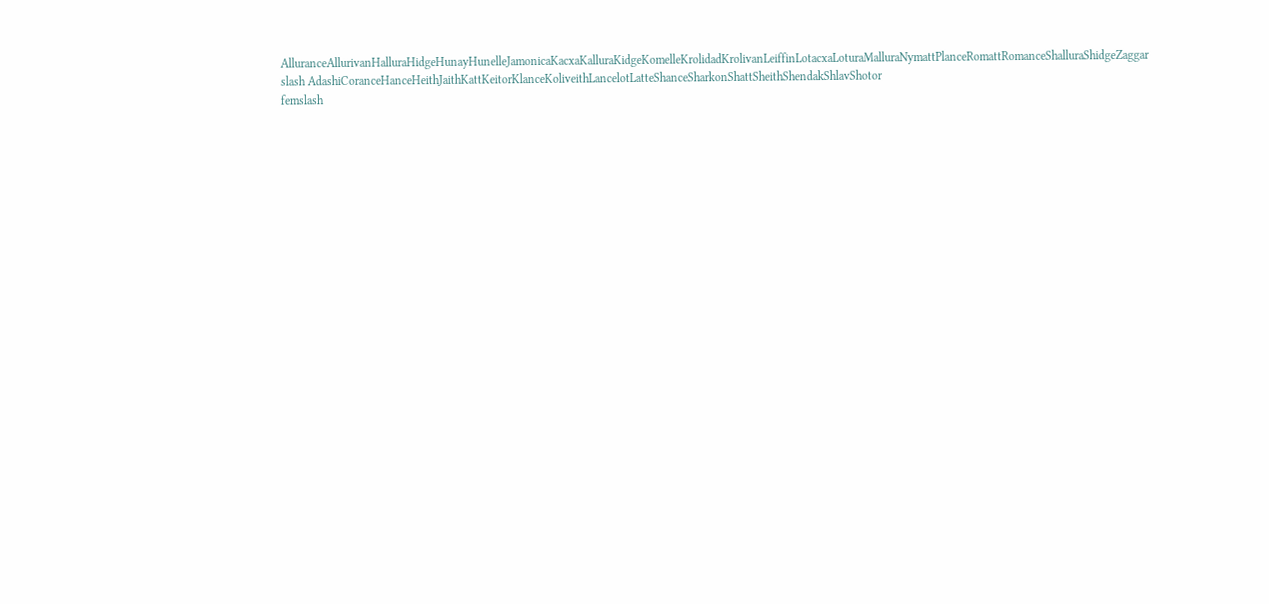AlluranceAllurivanHalluraHidgeHunayHunelleJamonicaKacxaKalluraKidgeKomelleKrolidadKrolivanLeiffinLotacxaLoturaMalluraNymattPlanceRomattRomanceShalluraShidgeZaggar
slash AdashiCoranceHanceHeithJaithKattKeitorKlanceKoliveithLancelotLatteShanceSharkonShattSheithShendakShlavShotor
femslash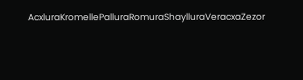AcxluraKromellePalluraRomuraShaylluraVeracxaZezor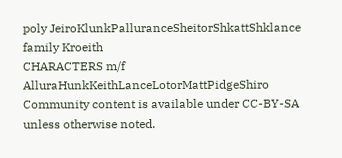poly JeiroKlunkPalluranceSheitorShkattShklance
family Kroeith
CHARACTERS m/f AlluraHunkKeithLanceLotorMattPidgeShiro
Community content is available under CC-BY-SA unless otherwise noted.